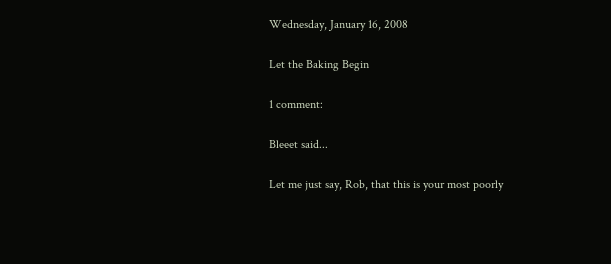Wednesday, January 16, 2008

Let the Baking Begin

1 comment:

Bleeet said...

Let me just say, Rob, that this is your most poorly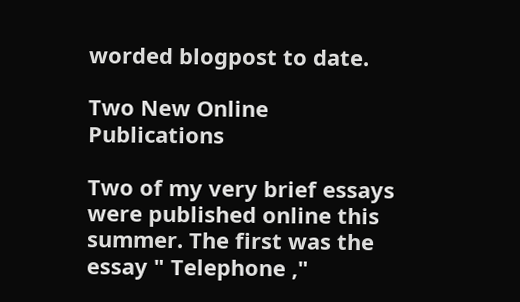worded blogpost to date.

Two New Online Publications

Two of my very brief essays were published online this summer. The first was the essay " Telephone ,"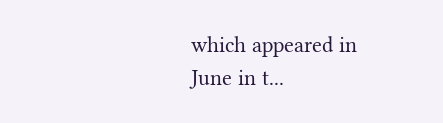which appeared in June in t...